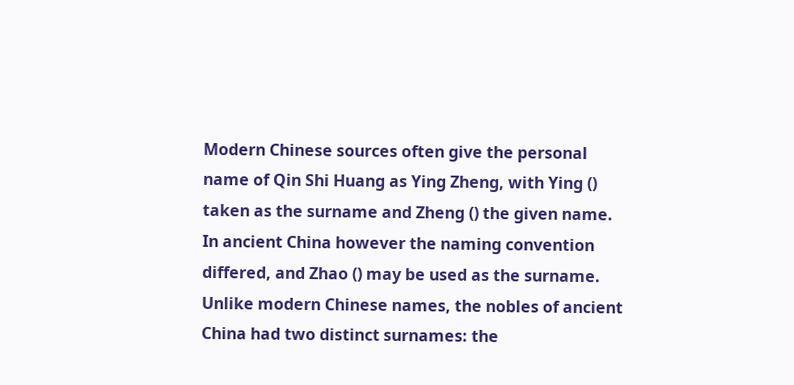Modern Chinese sources often give the personal name of Qin Shi Huang as Ying Zheng, with Ying () taken as the surname and Zheng () the given name. In ancient China however the naming convention differed, and Zhao () may be used as the surname. Unlike modern Chinese names, the nobles of ancient China had two distinct surnames: the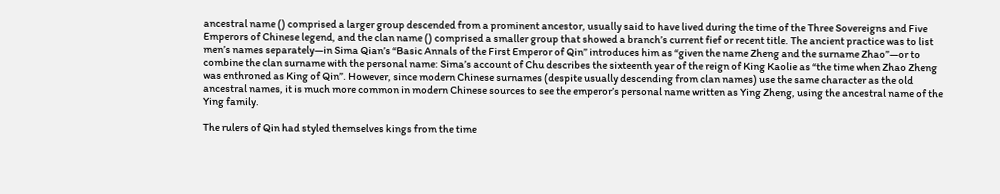ancestral name () comprised a larger group descended from a prominent ancestor, usually said to have lived during the time of the Three Sovereigns and Five Emperors of Chinese legend, and the clan name () comprised a smaller group that showed a branch’s current fief or recent title. The ancient practice was to list men’s names separately—in Sima Qian’s “Basic Annals of the First Emperor of Qin” introduces him as “given the name Zheng and the surname Zhao”—or to combine the clan surname with the personal name: Sima’s account of Chu describes the sixteenth year of the reign of King Kaolie as “the time when Zhao Zheng was enthroned as King of Qin”. However, since modern Chinese surnames (despite usually descending from clan names) use the same character as the old ancestral names, it is much more common in modern Chinese sources to see the emperor’s personal name written as Ying Zheng, using the ancestral name of the Ying family.

The rulers of Qin had styled themselves kings from the time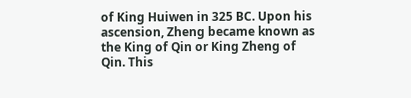of King Huiwen in 325 BC. Upon his ascension, Zheng became known as the King of Qin or King Zheng of Qin. This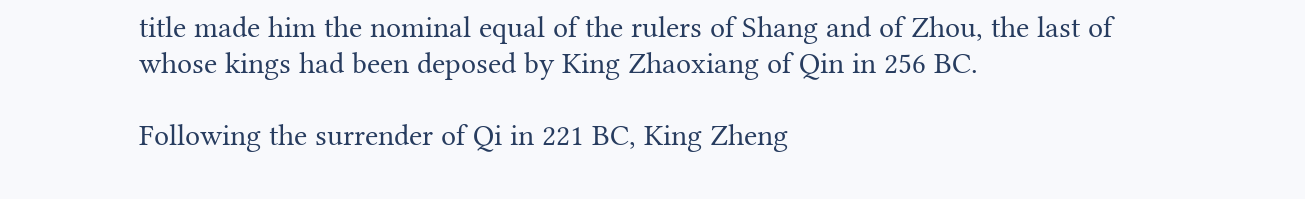title made him the nominal equal of the rulers of Shang and of Zhou, the last of whose kings had been deposed by King Zhaoxiang of Qin in 256 BC.

Following the surrender of Qi in 221 BC, King Zheng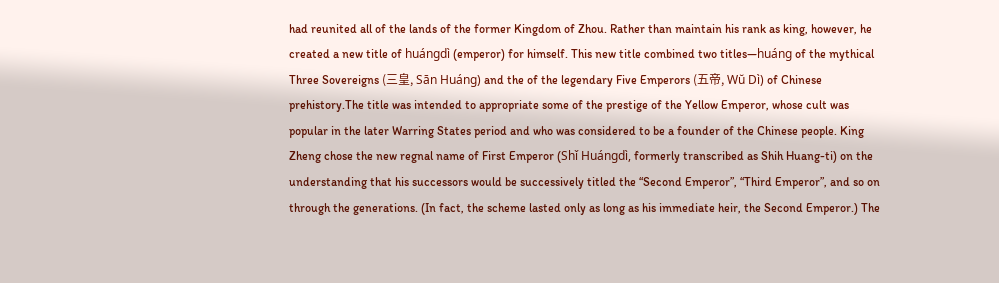had reunited all of the lands of the former Kingdom of Zhou. Rather than maintain his rank as king, however, he created a new title of huángdì (emperor) for himself. This new title combined two titles—huáng of the mythical Three Sovereigns (三皇, Sān Huáng) and the of the legendary Five Emperors (五帝, Wŭ Dì) of Chinese prehistory.The title was intended to appropriate some of the prestige of the Yellow Emperor, whose cult was popular in the later Warring States period and who was considered to be a founder of the Chinese people. King Zheng chose the new regnal name of First Emperor (Shǐ Huángdì, formerly transcribed as Shih Huang-ti) on the understanding that his successors would be successively titled the “Second Emperor”, “Third Emperor”, and so on through the generations. (In fact, the scheme lasted only as long as his immediate heir, the Second Emperor.) The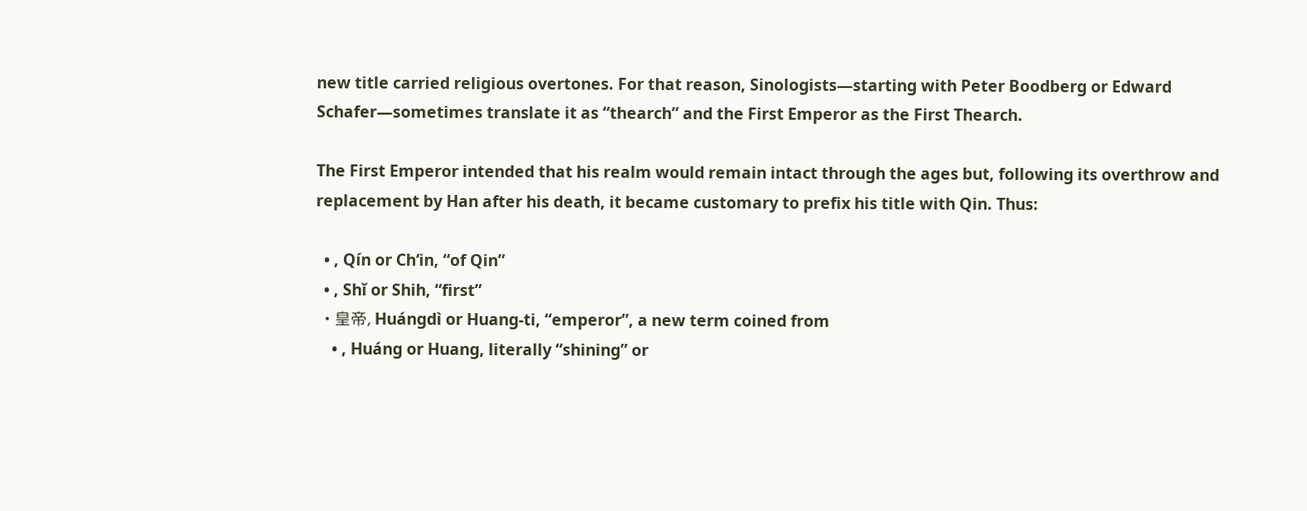new title carried religious overtones. For that reason, Sinologists—starting with Peter Boodberg or Edward Schafer—sometimes translate it as “thearch” and the First Emperor as the First Thearch.

The First Emperor intended that his realm would remain intact through the ages but, following its overthrow and replacement by Han after his death, it became customary to prefix his title with Qin. Thus:

  • , Qín or Ch‘in, “of Qin”
  • , Shǐ or Shih, “first”
  • 皇帝, Huángdì or Huang-ti, “emperor”, a new term coined from
    • , Huáng or Huang, literally “shining” or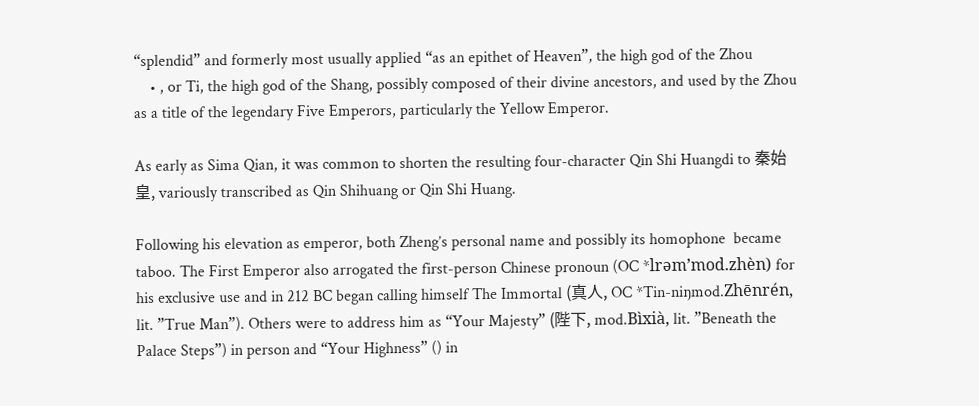“splendid” and formerly most usually applied “as an epithet of Heaven”, the high god of the Zhou
    • , or Ti, the high god of the Shang, possibly composed of their divine ancestors, and used by the Zhou as a title of the legendary Five Emperors, particularly the Yellow Emperor.

As early as Sima Qian, it was common to shorten the resulting four-character Qin Shi Huangdi to 秦始皇, variously transcribed as Qin Shihuang or Qin Shi Huang.

Following his elevation as emperor, both Zheng’s personal name and possibly its homophone  became taboo. The First Emperor also arrogated the first-person Chinese pronoun (OC *lrəm’mod.zhèn) for his exclusive use and in 212 BC began calling himself The Immortal (真人, OC *Tin-niŋmod.Zhēnrén, lit. ”True Man”). Others were to address him as “Your Majesty” (陛下, mod.Bìxià, lit. ”Beneath the Palace Steps”) in person and “Your Highness” () in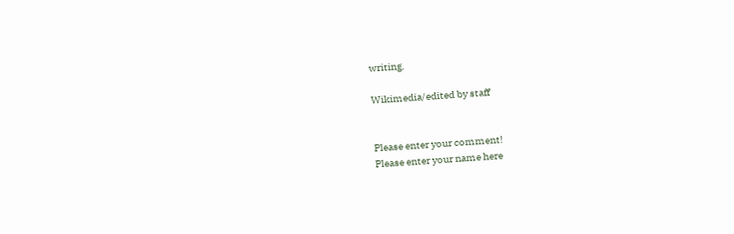writing.

Wikimedia/edited by staff


Please enter your comment!
Please enter your name here